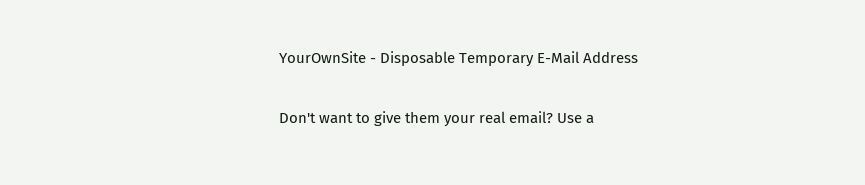YourOwnSite - Disposable Temporary E-Mail Address

Don't want to give them your real email? Use a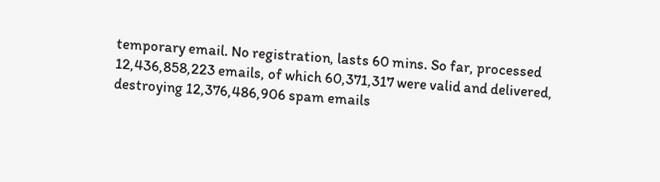temporary email. No registration, lasts 60 mins. So far, processed 12,436,858,223 emails, of which 60,371,317 were valid and delivered, destroying 12,376,486,906 spam emails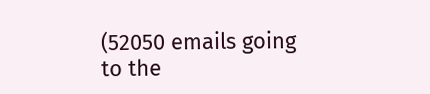(52050 emails going to the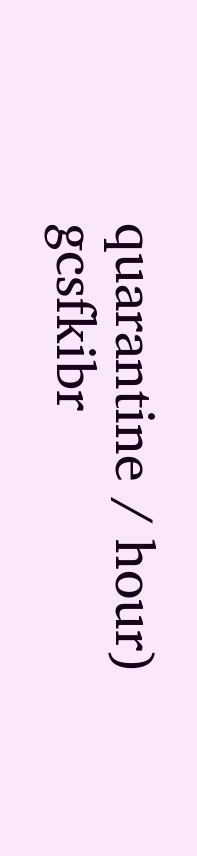quarantine / hour)
gcsfkibr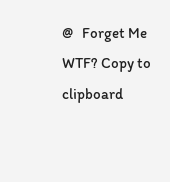@   Forget Me WTF? Copy to clipboard